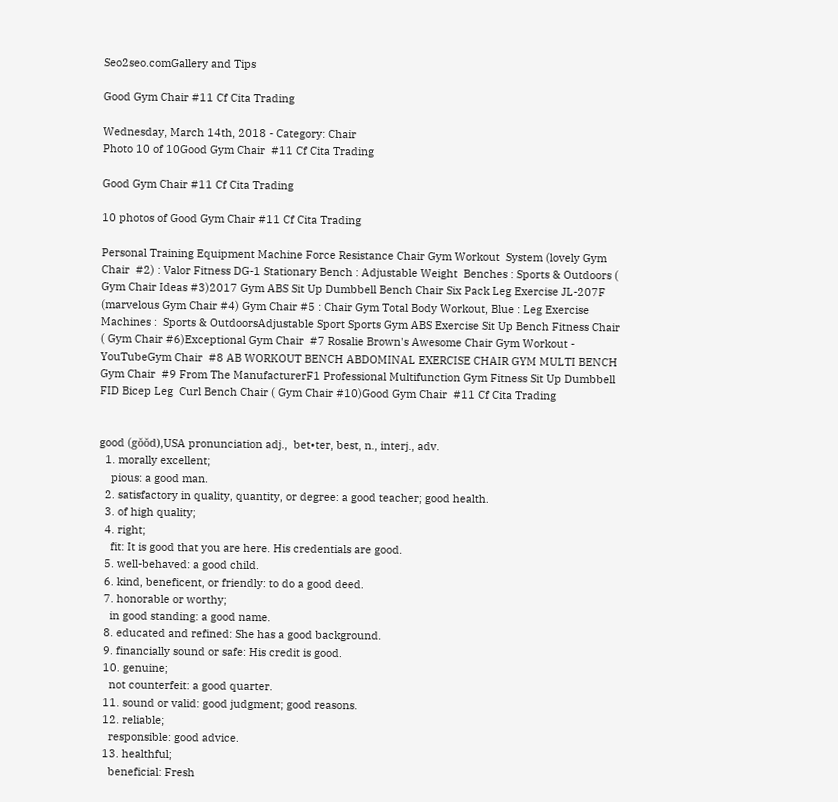Seo2seo.comGallery and Tips

Good Gym Chair #11 Cf Cita Trading

Wednesday, March 14th, 2018 - Category: Chair
Photo 10 of 10Good Gym Chair  #11 Cf Cita Trading

Good Gym Chair #11 Cf Cita Trading

10 photos of Good Gym Chair #11 Cf Cita Trading

Personal Training Equipment Machine Force Resistance Chair Gym Workout  System (lovely Gym Chair  #2) : Valor Fitness DG-1 Stationary Bench : Adjustable Weight  Benches : Sports & Outdoors ( Gym Chair Ideas #3)2017 Gym ABS Sit Up Dumbbell Bench Chair Six Pack Leg Exercise JL-207F (marvelous Gym Chair #4) Gym Chair #5 : Chair Gym Total Body Workout, Blue : Leg Exercise Machines :  Sports & OutdoorsAdjustable Sport Sports Gym ABS Exercise Sit Up Bench Fitness Chair ( Gym Chair #6)Exceptional Gym Chair  #7 Rosalie Brown's Awesome Chair Gym Workout - YouTubeGym Chair  #8 AB WORKOUT BENCH ABDOMINAL EXERCISE CHAIR GYM MULTI BENCH Gym Chair  #9 From The ManufacturerF1 Professional Multifunction Gym Fitness Sit Up Dumbbell FID Bicep Leg  Curl Bench Chair ( Gym Chair #10)Good Gym Chair  #11 Cf Cita Trading


good (gŏŏd),USA pronunciation adj.,  bet•ter, best, n., interj., adv.
  1. morally excellent;
    pious: a good man.
  2. satisfactory in quality, quantity, or degree: a good teacher; good health.
  3. of high quality;
  4. right;
    fit: It is good that you are here. His credentials are good.
  5. well-behaved: a good child.
  6. kind, beneficent, or friendly: to do a good deed.
  7. honorable or worthy;
    in good standing: a good name.
  8. educated and refined: She has a good background.
  9. financially sound or safe: His credit is good.
  10. genuine;
    not counterfeit: a good quarter.
  11. sound or valid: good judgment; good reasons.
  12. reliable;
    responsible: good advice.
  13. healthful;
    beneficial: Fresh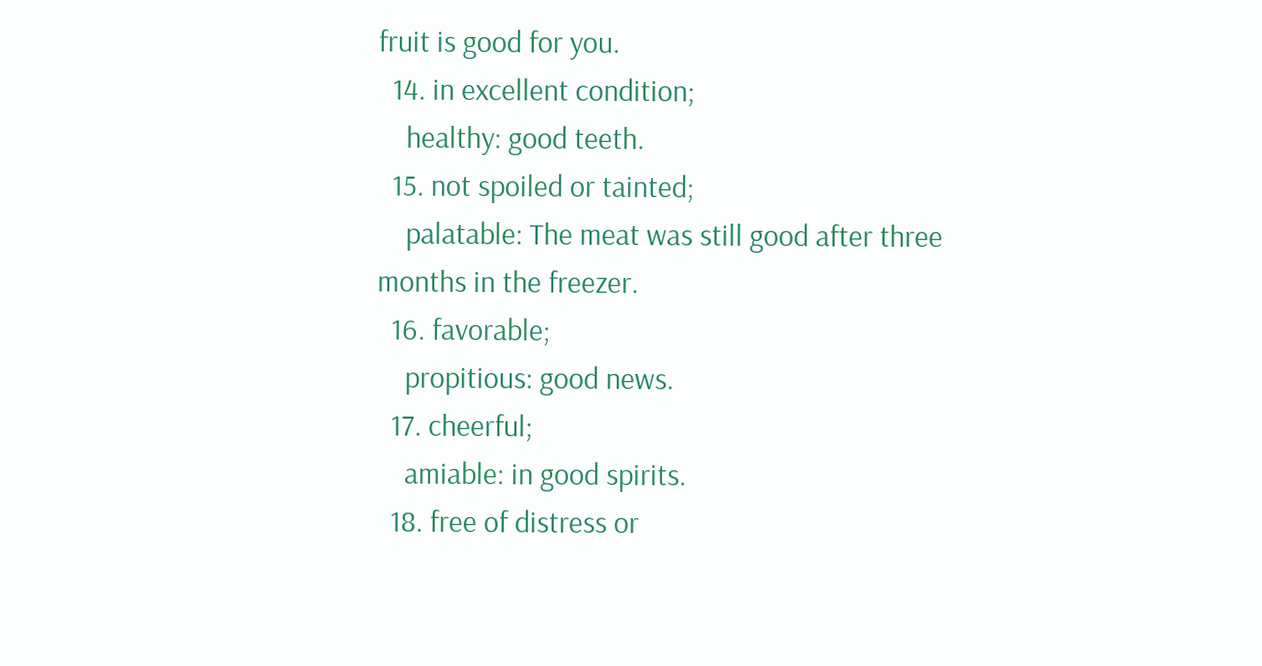fruit is good for you.
  14. in excellent condition;
    healthy: good teeth.
  15. not spoiled or tainted;
    palatable: The meat was still good after three months in the freezer.
  16. favorable;
    propitious: good news.
  17. cheerful;
    amiable: in good spirits.
  18. free of distress or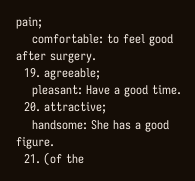pain;
    comfortable: to feel good after surgery.
  19. agreeable;
    pleasant: Have a good time.
  20. attractive;
    handsome: She has a good figure.
  21. (of the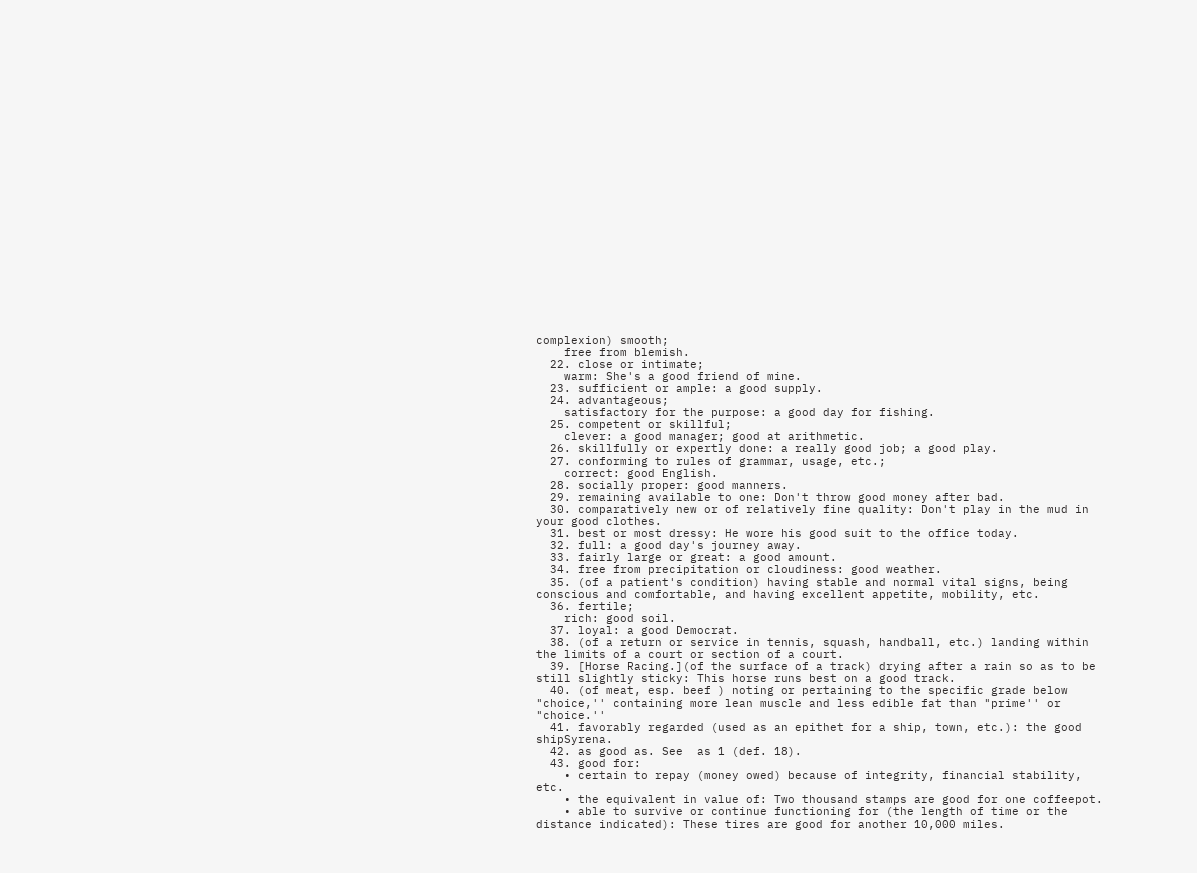complexion) smooth;
    free from blemish.
  22. close or intimate;
    warm: She's a good friend of mine.
  23. sufficient or ample: a good supply.
  24. advantageous;
    satisfactory for the purpose: a good day for fishing.
  25. competent or skillful;
    clever: a good manager; good at arithmetic.
  26. skillfully or expertly done: a really good job; a good play.
  27. conforming to rules of grammar, usage, etc.;
    correct: good English.
  28. socially proper: good manners.
  29. remaining available to one: Don't throw good money after bad.
  30. comparatively new or of relatively fine quality: Don't play in the mud in your good clothes.
  31. best or most dressy: He wore his good suit to the office today.
  32. full: a good day's journey away.
  33. fairly large or great: a good amount.
  34. free from precipitation or cloudiness: good weather.
  35. (of a patient's condition) having stable and normal vital signs, being conscious and comfortable, and having excellent appetite, mobility, etc.
  36. fertile;
    rich: good soil.
  37. loyal: a good Democrat.
  38. (of a return or service in tennis, squash, handball, etc.) landing within the limits of a court or section of a court.
  39. [Horse Racing.](of the surface of a track) drying after a rain so as to be still slightly sticky: This horse runs best on a good track.
  40. (of meat, esp. beef ) noting or pertaining to the specific grade below "choice,'' containing more lean muscle and less edible fat than "prime'' or "choice.''
  41. favorably regarded (used as an epithet for a ship, town, etc.): the good shipSyrena.
  42. as good as. See  as 1 (def. 18).
  43. good for:
    • certain to repay (money owed) because of integrity, financial stability, etc.
    • the equivalent in value of: Two thousand stamps are good for one coffeepot.
    • able to survive or continue functioning for (the length of time or the distance indicated): These tires are good for another 10,000 miles.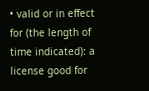• valid or in effect for (the length of time indicated): a license good for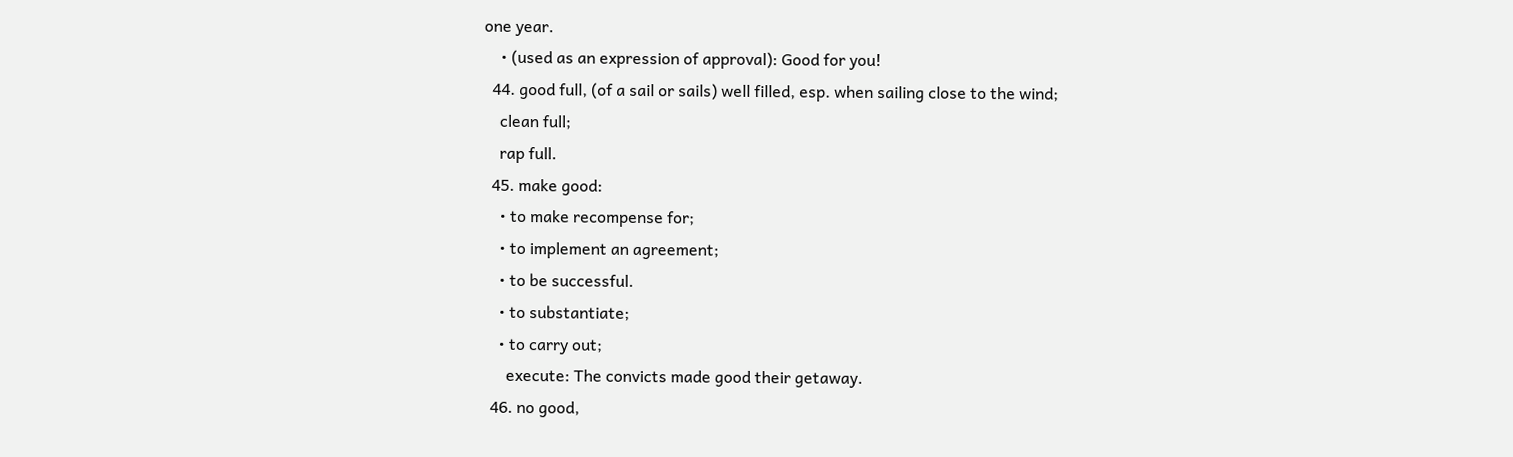one year.
    • (used as an expression of approval): Good for you!
  44. good full, (of a sail or sails) well filled, esp. when sailing close to the wind;
    clean full;
    rap full.
  45. make good:
    • to make recompense for;
    • to implement an agreement;
    • to be successful.
    • to substantiate;
    • to carry out;
      execute: The convicts made good their getaway.
  46. no good,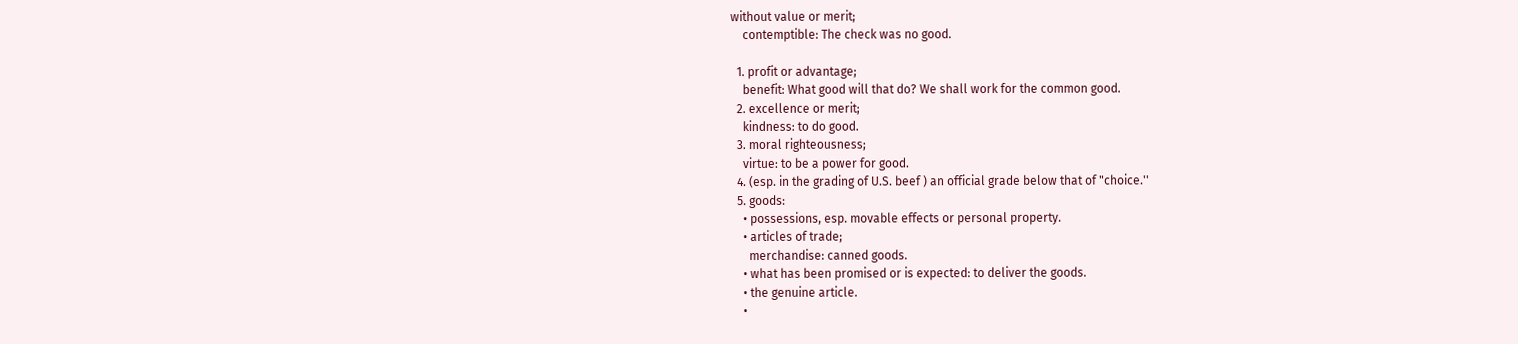without value or merit;
    contemptible: The check was no good.

  1. profit or advantage;
    benefit: What good will that do? We shall work for the common good.
  2. excellence or merit;
    kindness: to do good.
  3. moral righteousness;
    virtue: to be a power for good.
  4. (esp. in the grading of U.S. beef ) an official grade below that of "choice.''
  5. goods:
    • possessions, esp. movable effects or personal property.
    • articles of trade;
      merchandise: canned goods.
    • what has been promised or is expected: to deliver the goods.
    • the genuine article.
    •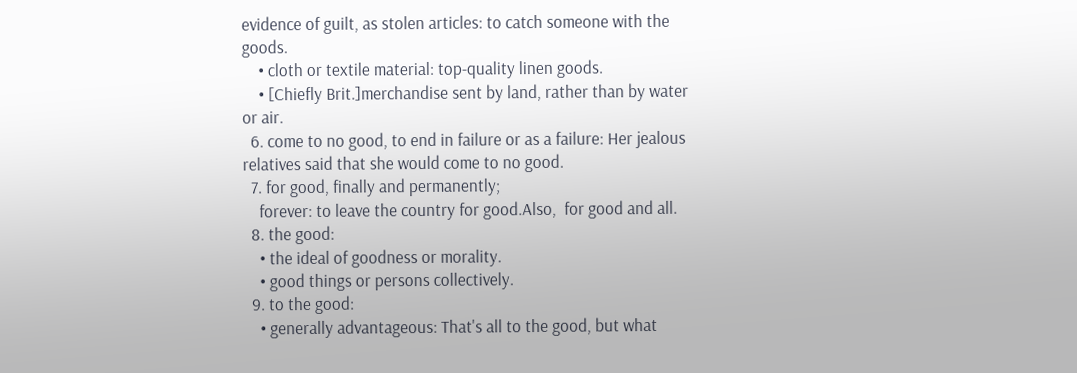evidence of guilt, as stolen articles: to catch someone with the goods.
    • cloth or textile material: top-quality linen goods.
    • [Chiefly Brit.]merchandise sent by land, rather than by water or air.
  6. come to no good, to end in failure or as a failure: Her jealous relatives said that she would come to no good.
  7. for good, finally and permanently;
    forever: to leave the country for good.Also,  for good and all.
  8. the good:
    • the ideal of goodness or morality.
    • good things or persons collectively.
  9. to the good:
    • generally advantageous: That's all to the good, but what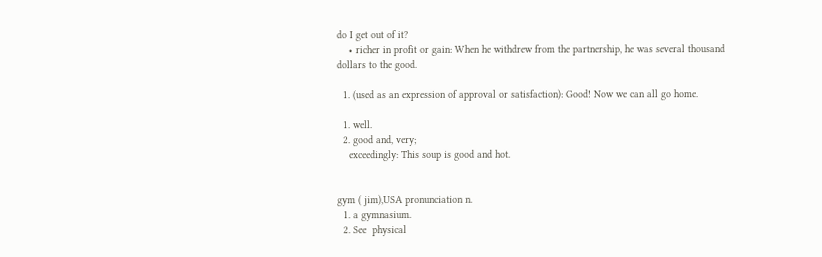do I get out of it?
    • richer in profit or gain: When he withdrew from the partnership, he was several thousand dollars to the good.

  1. (used as an expression of approval or satisfaction): Good! Now we can all go home.

  1. well.
  2. good and, very;
    exceedingly: This soup is good and hot.


gym ( jim),USA pronunciation n.
  1. a gymnasium.
  2. See  physical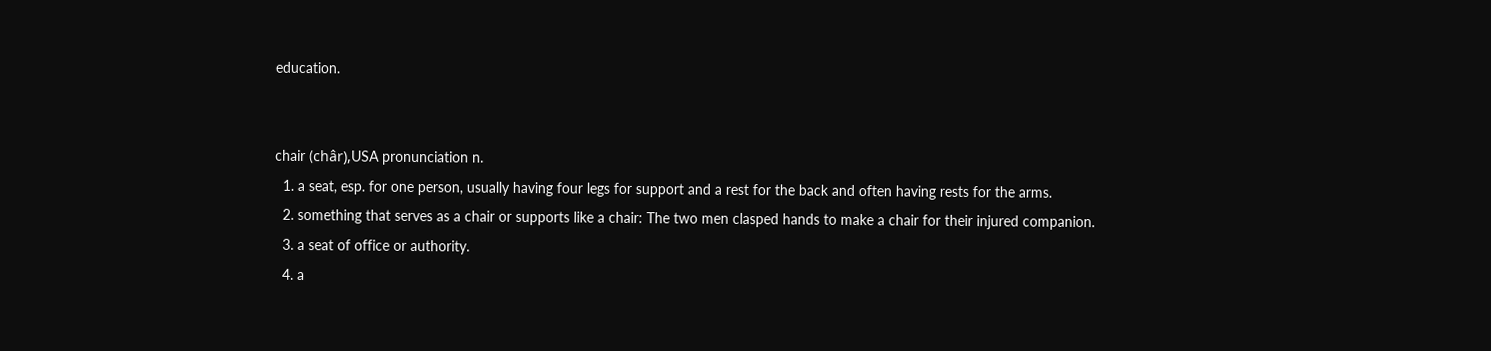education.


chair (châr),USA pronunciation n.
  1. a seat, esp. for one person, usually having four legs for support and a rest for the back and often having rests for the arms.
  2. something that serves as a chair or supports like a chair: The two men clasped hands to make a chair for their injured companion.
  3. a seat of office or authority.
  4. a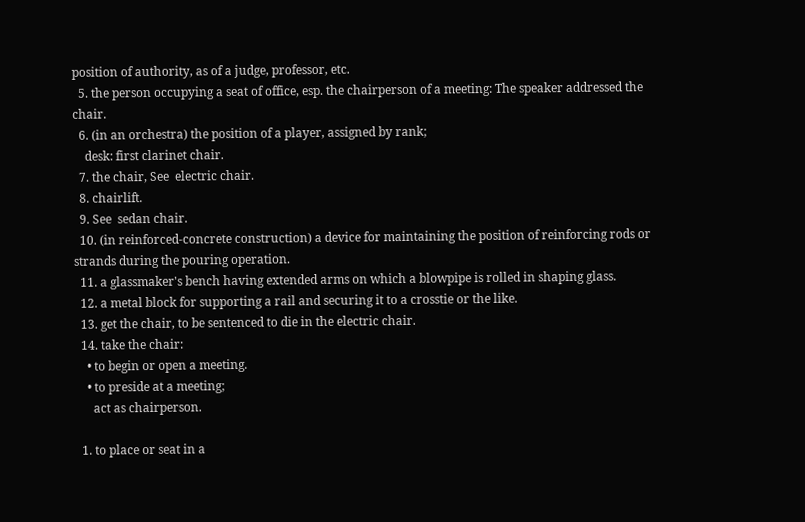position of authority, as of a judge, professor, etc.
  5. the person occupying a seat of office, esp. the chairperson of a meeting: The speaker addressed the chair.
  6. (in an orchestra) the position of a player, assigned by rank;
    desk: first clarinet chair.
  7. the chair, See  electric chair.
  8. chairlift.
  9. See  sedan chair.
  10. (in reinforced-concrete construction) a device for maintaining the position of reinforcing rods or strands during the pouring operation.
  11. a glassmaker's bench having extended arms on which a blowpipe is rolled in shaping glass.
  12. a metal block for supporting a rail and securing it to a crosstie or the like.
  13. get the chair, to be sentenced to die in the electric chair.
  14. take the chair:
    • to begin or open a meeting.
    • to preside at a meeting;
      act as chairperson.

  1. to place or seat in a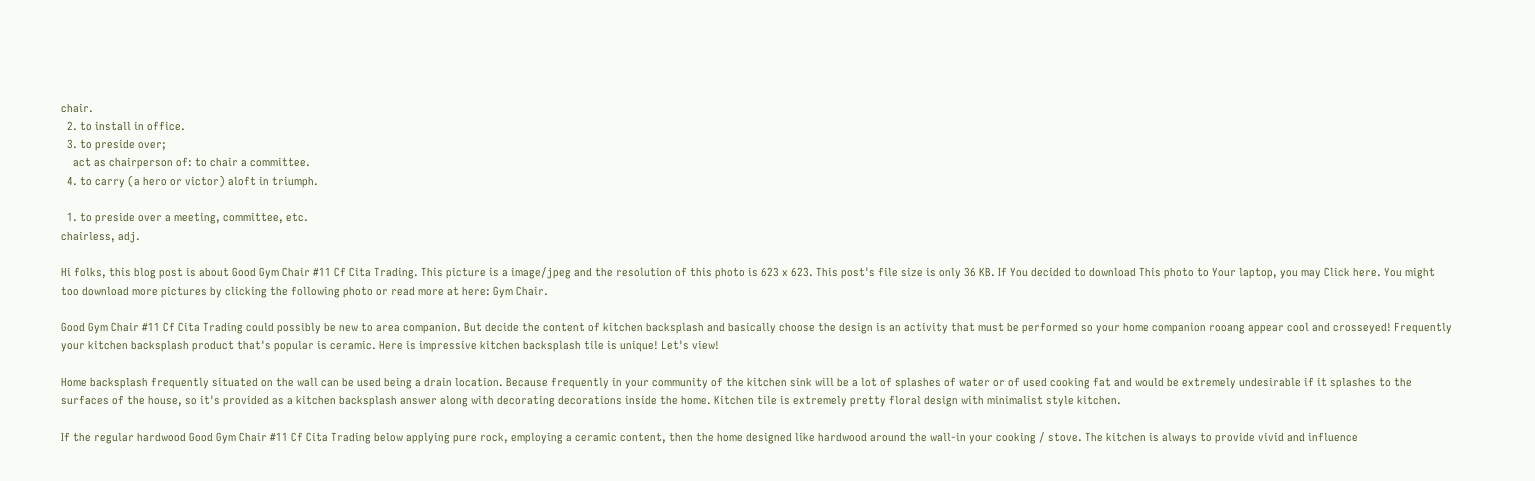chair.
  2. to install in office.
  3. to preside over;
    act as chairperson of: to chair a committee.
  4. to carry (a hero or victor) aloft in triumph.

  1. to preside over a meeting, committee, etc.
chairless, adj.

Hi folks, this blog post is about Good Gym Chair #11 Cf Cita Trading. This picture is a image/jpeg and the resolution of this photo is 623 x 623. This post's file size is only 36 KB. If You decided to download This photo to Your laptop, you may Click here. You might too download more pictures by clicking the following photo or read more at here: Gym Chair.

Good Gym Chair #11 Cf Cita Trading could possibly be new to area companion. But decide the content of kitchen backsplash and basically choose the design is an activity that must be performed so your home companion rooang appear cool and crosseyed! Frequently your kitchen backsplash product that's popular is ceramic. Here is impressive kitchen backsplash tile is unique! Let's view!

Home backsplash frequently situated on the wall can be used being a drain location. Because frequently in your community of the kitchen sink will be a lot of splashes of water or of used cooking fat and would be extremely undesirable if it splashes to the surfaces of the house, so it's provided as a kitchen backsplash answer along with decorating decorations inside the home. Kitchen tile is extremely pretty floral design with minimalist style kitchen.

If the regular hardwood Good Gym Chair #11 Cf Cita Trading below applying pure rock, employing a ceramic content, then the home designed like hardwood around the wall-in your cooking / stove. The kitchen is always to provide vivid and influence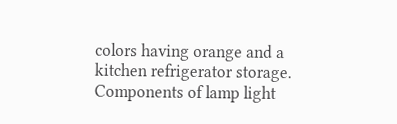colors having orange and a kitchen refrigerator storage. Components of lamp light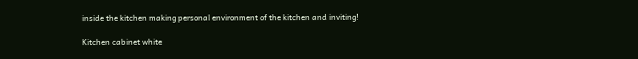inside the kitchen making personal environment of the kitchen and inviting!

Kitchen cabinet white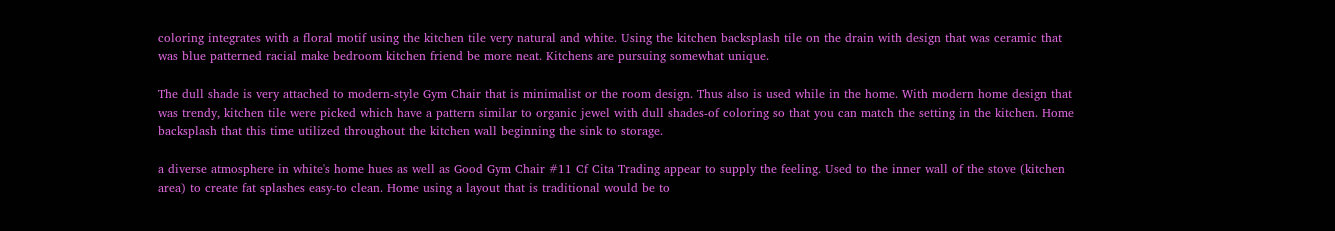coloring integrates with a floral motif using the kitchen tile very natural and white. Using the kitchen backsplash tile on the drain with design that was ceramic that was blue patterned racial make bedroom kitchen friend be more neat. Kitchens are pursuing somewhat unique.

The dull shade is very attached to modern-style Gym Chair that is minimalist or the room design. Thus also is used while in the home. With modern home design that was trendy, kitchen tile were picked which have a pattern similar to organic jewel with dull shades-of coloring so that you can match the setting in the kitchen. Home backsplash that this time utilized throughout the kitchen wall beginning the sink to storage.

a diverse atmosphere in white's home hues as well as Good Gym Chair #11 Cf Cita Trading appear to supply the feeling. Used to the inner wall of the stove (kitchen area) to create fat splashes easy-to clean. Home using a layout that is traditional would be to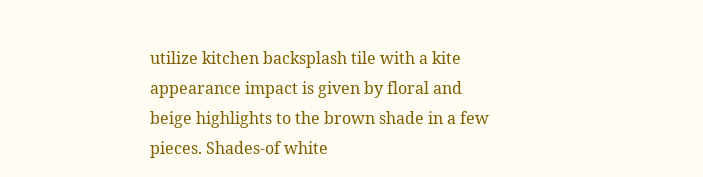utilize kitchen backsplash tile with a kite appearance impact is given by floral and beige highlights to the brown shade in a few pieces. Shades-of white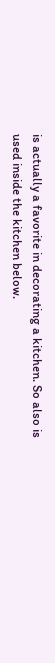is actually a favorite in decorating a kitchen. So also is used inside the kitchen below.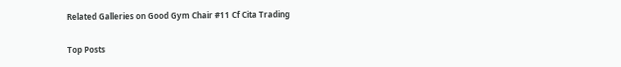Related Galleries on Good Gym Chair #11 Cf Cita Trading

Top Posts